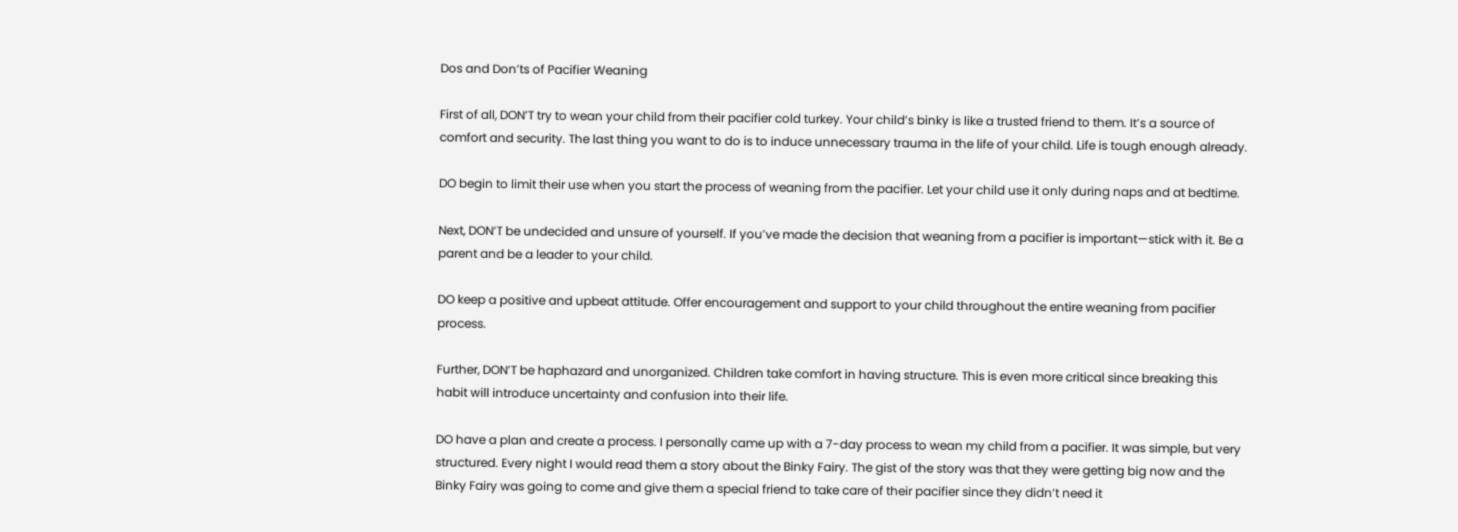Dos and Don’ts of Pacifier Weaning

First of all, DON’T try to wean your child from their pacifier cold turkey. Your child’s binky is like a trusted friend to them. It’s a source of comfort and security. The last thing you want to do is to induce unnecessary trauma in the life of your child. Life is tough enough already.

DO begin to limit their use when you start the process of weaning from the pacifier. Let your child use it only during naps and at bedtime.

Next, DON’T be undecided and unsure of yourself. If you’ve made the decision that weaning from a pacifier is important—stick with it. Be a parent and be a leader to your child.

DO keep a positive and upbeat attitude. Offer encouragement and support to your child throughout the entire weaning from pacifier process.

Further, DON’T be haphazard and unorganized. Children take comfort in having structure. This is even more critical since breaking this habit will introduce uncertainty and confusion into their life.

DO have a plan and create a process. I personally came up with a 7-day process to wean my child from a pacifier. It was simple, but very structured. Every night I would read them a story about the Binky Fairy. The gist of the story was that they were getting big now and the Binky Fairy was going to come and give them a special friend to take care of their pacifier since they didn’t need it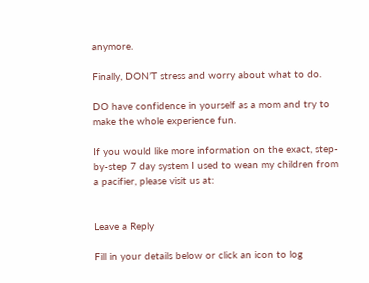anymore.

Finally, DON’T stress and worry about what to do.

DO have confidence in yourself as a mom and try to make the whole experience fun.

If you would like more information on the exact, step-by-step 7 day system I used to wean my children from a pacifier, please visit us at:


Leave a Reply

Fill in your details below or click an icon to log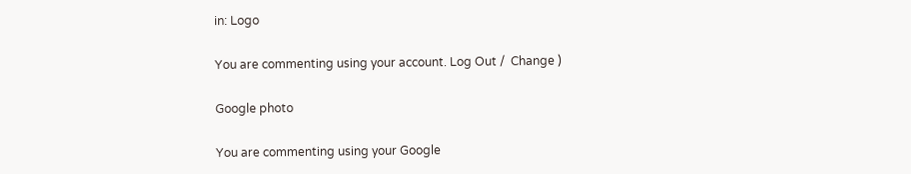in: Logo

You are commenting using your account. Log Out /  Change )

Google photo

You are commenting using your Google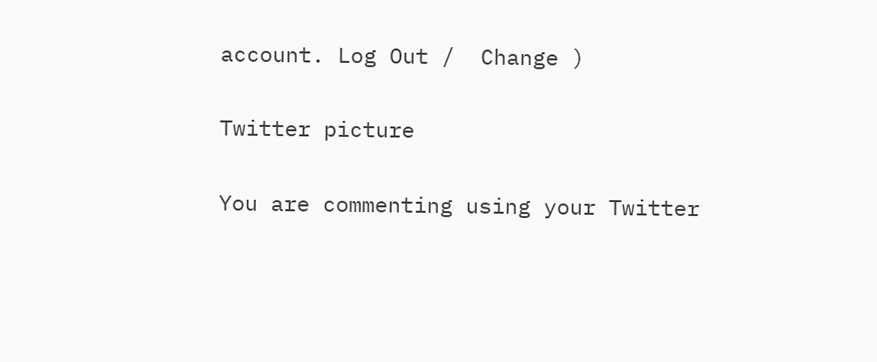account. Log Out /  Change )

Twitter picture

You are commenting using your Twitter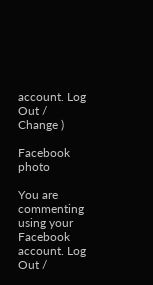account. Log Out /  Change )

Facebook photo

You are commenting using your Facebook account. Log Out /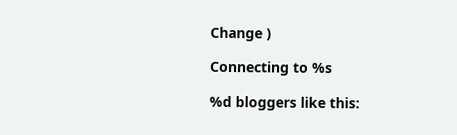Change )

Connecting to %s

%d bloggers like this: